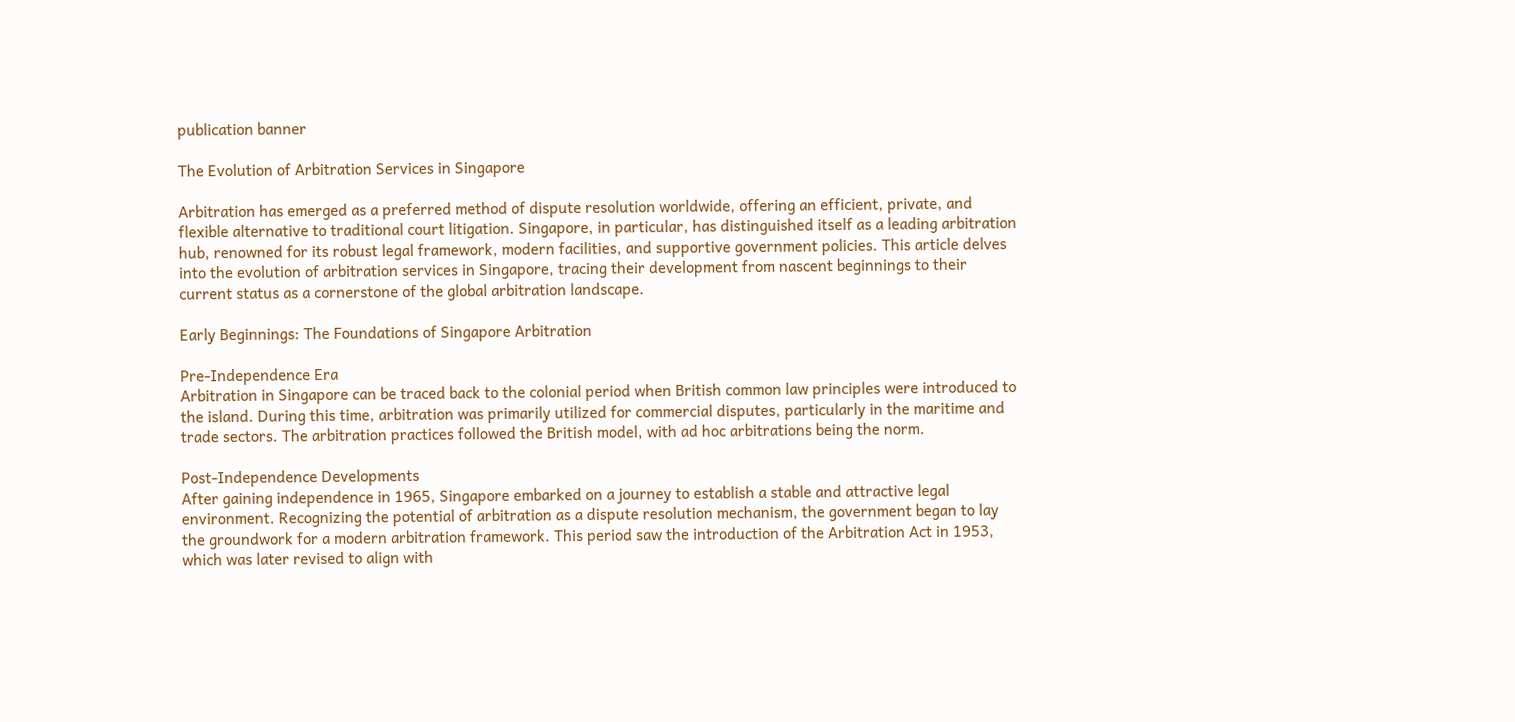publication banner

The Evolution of Arbitration Services in Singapore

Arbitration has emerged as a preferred method of dispute resolution worldwide, offering an efficient, private, and flexible alternative to traditional court litigation. Singapore, in particular, has distinguished itself as a leading arbitration hub, renowned for its robust legal framework, modern facilities, and supportive government policies. This article delves into the evolution of arbitration services in Singapore, tracing their development from nascent beginnings to their current status as a cornerstone of the global arbitration landscape.

Early Beginnings: The Foundations of Singapore Arbitration

Pre-Independence Era
Arbitration in Singapore can be traced back to the colonial period when British common law principles were introduced to the island. During this time, arbitration was primarily utilized for commercial disputes, particularly in the maritime and trade sectors. The arbitration practices followed the British model, with ad hoc arbitrations being the norm.

Post-Independence Developments
After gaining independence in 1965, Singapore embarked on a journey to establish a stable and attractive legal environment. Recognizing the potential of arbitration as a dispute resolution mechanism, the government began to lay the groundwork for a modern arbitration framework. This period saw the introduction of the Arbitration Act in 1953, which was later revised to align with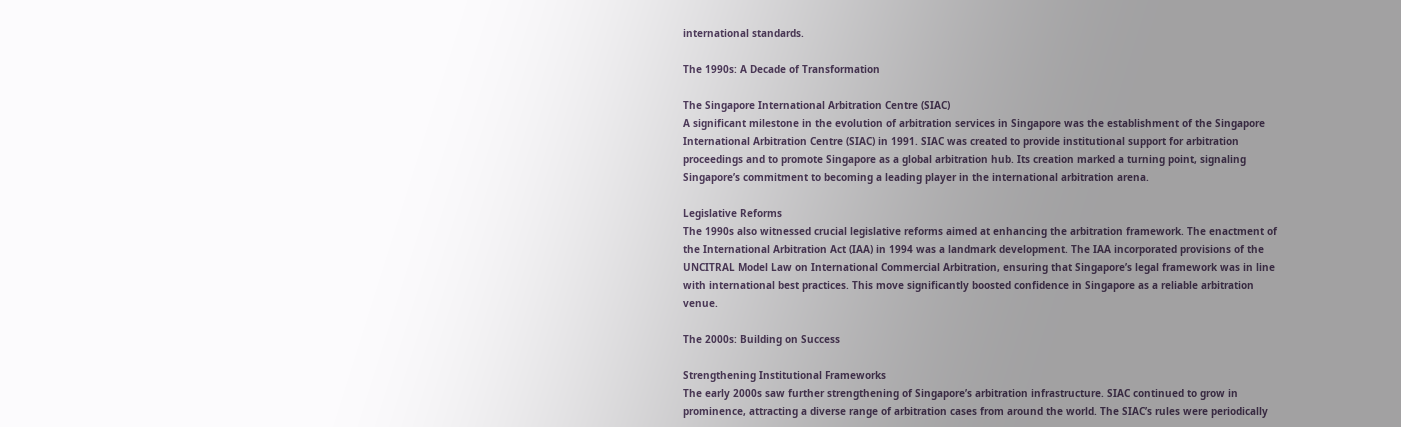international standards.

The 1990s: A Decade of Transformation

The Singapore International Arbitration Centre (SIAC)
A significant milestone in the evolution of arbitration services in Singapore was the establishment of the Singapore International Arbitration Centre (SIAC) in 1991. SIAC was created to provide institutional support for arbitration proceedings and to promote Singapore as a global arbitration hub. Its creation marked a turning point, signaling Singapore’s commitment to becoming a leading player in the international arbitration arena.

Legislative Reforms
The 1990s also witnessed crucial legislative reforms aimed at enhancing the arbitration framework. The enactment of the International Arbitration Act (IAA) in 1994 was a landmark development. The IAA incorporated provisions of the UNCITRAL Model Law on International Commercial Arbitration, ensuring that Singapore’s legal framework was in line with international best practices. This move significantly boosted confidence in Singapore as a reliable arbitration venue.

The 2000s: Building on Success

Strengthening Institutional Frameworks
The early 2000s saw further strengthening of Singapore’s arbitration infrastructure. SIAC continued to grow in prominence, attracting a diverse range of arbitration cases from around the world. The SIAC’s rules were periodically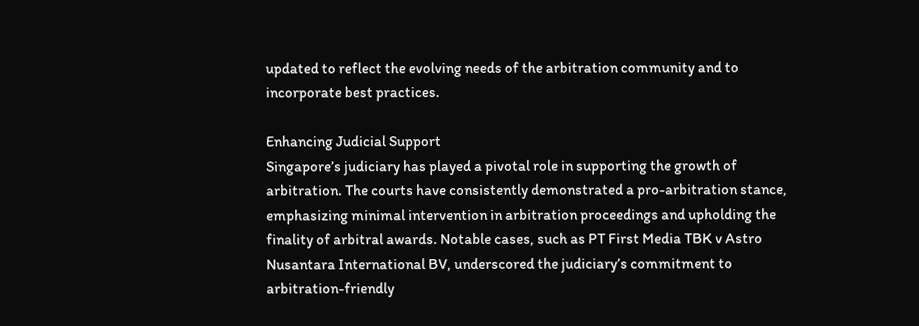updated to reflect the evolving needs of the arbitration community and to incorporate best practices.

Enhancing Judicial Support
Singapore’s judiciary has played a pivotal role in supporting the growth of arbitration. The courts have consistently demonstrated a pro-arbitration stance, emphasizing minimal intervention in arbitration proceedings and upholding the finality of arbitral awards. Notable cases, such as PT First Media TBK v Astro Nusantara International BV, underscored the judiciary’s commitment to arbitration-friendly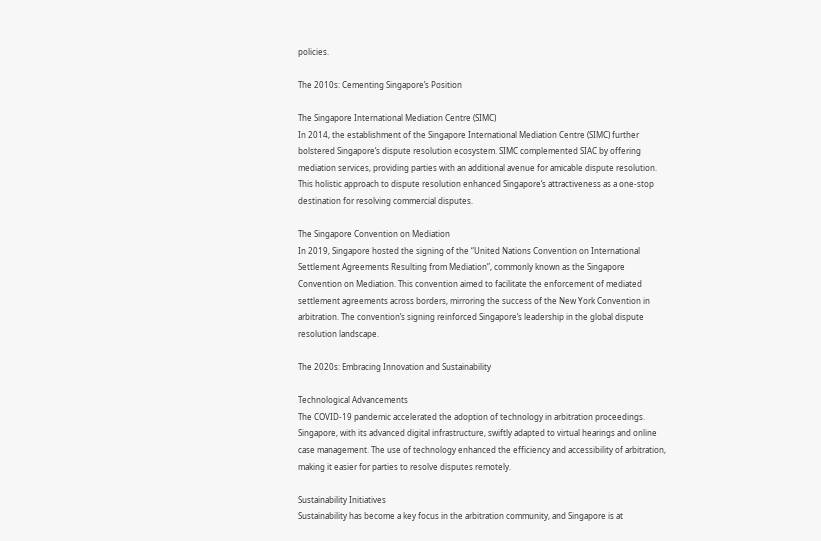policies.

The 2010s: Cementing Singapore’s Position

The Singapore International Mediation Centre (SIMC)
In 2014, the establishment of the Singapore International Mediation Centre (SIMC) further bolstered Singapore’s dispute resolution ecosystem. SIMC complemented SIAC by offering mediation services, providing parties with an additional avenue for amicable dispute resolution. This holistic approach to dispute resolution enhanced Singapore’s attractiveness as a one-stop destination for resolving commercial disputes.

The Singapore Convention on Mediation
In 2019, Singapore hosted the signing of the “United Nations Convention on International Settlement Agreements Resulting from Mediation”, commonly known as the Singapore Convention on Mediation. This convention aimed to facilitate the enforcement of mediated settlement agreements across borders, mirroring the success of the New York Convention in arbitration. The convention’s signing reinforced Singapore’s leadership in the global dispute resolution landscape.

The 2020s: Embracing Innovation and Sustainability

Technological Advancements
The COVID-19 pandemic accelerated the adoption of technology in arbitration proceedings. Singapore, with its advanced digital infrastructure, swiftly adapted to virtual hearings and online case management. The use of technology enhanced the efficiency and accessibility of arbitration, making it easier for parties to resolve disputes remotely.

Sustainability Initiatives
Sustainability has become a key focus in the arbitration community, and Singapore is at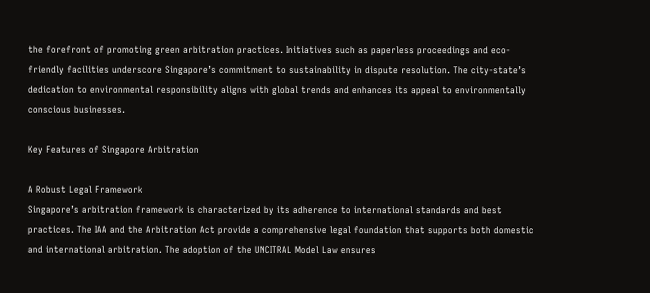the forefront of promoting green arbitration practices. Initiatives such as paperless proceedings and eco-friendly facilities underscore Singapore’s commitment to sustainability in dispute resolution. The city-state’s dedication to environmental responsibility aligns with global trends and enhances its appeal to environmentally conscious businesses.

Key Features of Singapore Arbitration

A Robust Legal Framework
Singapore’s arbitration framework is characterized by its adherence to international standards and best practices. The IAA and the Arbitration Act provide a comprehensive legal foundation that supports both domestic and international arbitration. The adoption of the UNCITRAL Model Law ensures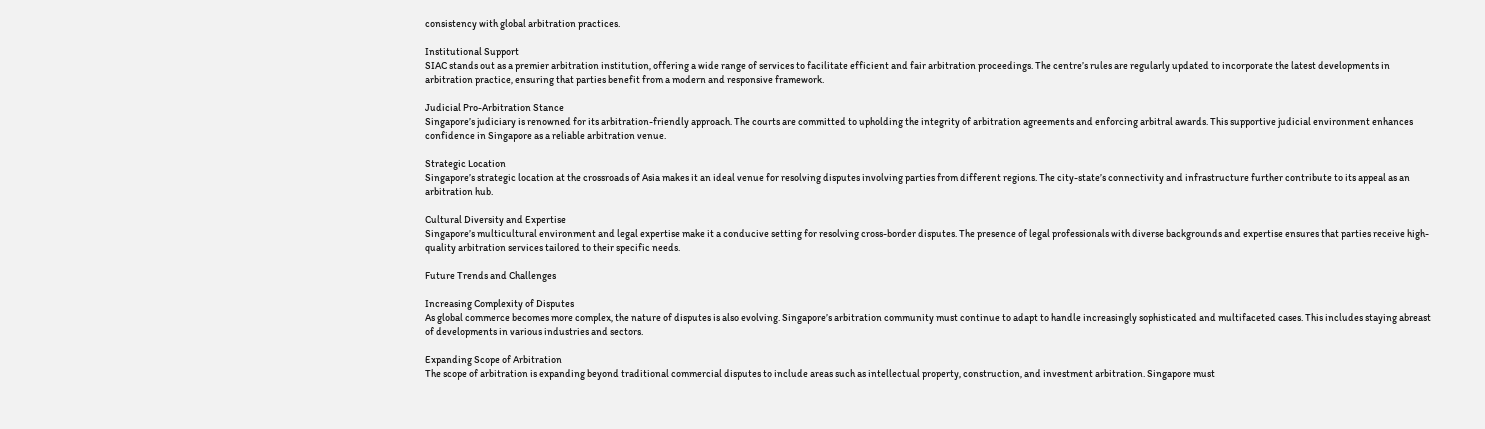consistency with global arbitration practices.

Institutional Support
SIAC stands out as a premier arbitration institution, offering a wide range of services to facilitate efficient and fair arbitration proceedings. The centre’s rules are regularly updated to incorporate the latest developments in arbitration practice, ensuring that parties benefit from a modern and responsive framework.

Judicial Pro-Arbitration Stance
Singapore’s judiciary is renowned for its arbitration-friendly approach. The courts are committed to upholding the integrity of arbitration agreements and enforcing arbitral awards. This supportive judicial environment enhances confidence in Singapore as a reliable arbitration venue.

Strategic Location
Singapore’s strategic location at the crossroads of Asia makes it an ideal venue for resolving disputes involving parties from different regions. The city-state’s connectivity and infrastructure further contribute to its appeal as an arbitration hub.

Cultural Diversity and Expertise
Singapore’s multicultural environment and legal expertise make it a conducive setting for resolving cross-border disputes. The presence of legal professionals with diverse backgrounds and expertise ensures that parties receive high-quality arbitration services tailored to their specific needs.

Future Trends and Challenges

Increasing Complexity of Disputes
As global commerce becomes more complex, the nature of disputes is also evolving. Singapore’s arbitration community must continue to adapt to handle increasingly sophisticated and multifaceted cases. This includes staying abreast of developments in various industries and sectors.

Expanding Scope of Arbitration
The scope of arbitration is expanding beyond traditional commercial disputes to include areas such as intellectual property, construction, and investment arbitration. Singapore must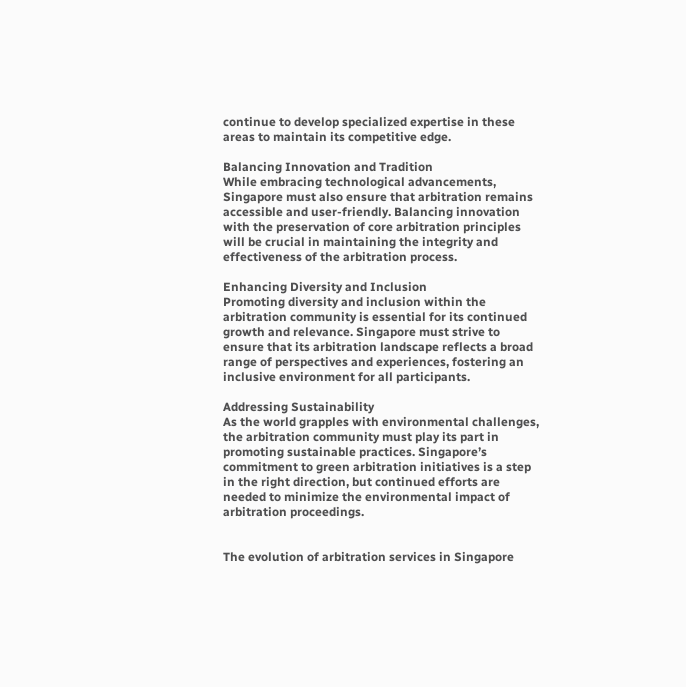continue to develop specialized expertise in these areas to maintain its competitive edge.

Balancing Innovation and Tradition
While embracing technological advancements, Singapore must also ensure that arbitration remains accessible and user-friendly. Balancing innovation with the preservation of core arbitration principles will be crucial in maintaining the integrity and effectiveness of the arbitration process.

Enhancing Diversity and Inclusion
Promoting diversity and inclusion within the arbitration community is essential for its continued growth and relevance. Singapore must strive to ensure that its arbitration landscape reflects a broad range of perspectives and experiences, fostering an inclusive environment for all participants.

Addressing Sustainability
As the world grapples with environmental challenges, the arbitration community must play its part in promoting sustainable practices. Singapore’s commitment to green arbitration initiatives is a step in the right direction, but continued efforts are needed to minimize the environmental impact of arbitration proceedings.


The evolution of arbitration services in Singapore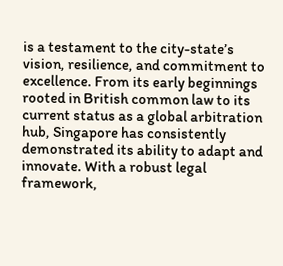is a testament to the city-state’s vision, resilience, and commitment to excellence. From its early beginnings rooted in British common law to its current status as a global arbitration hub, Singapore has consistently demonstrated its ability to adapt and innovate. With a robust legal framework,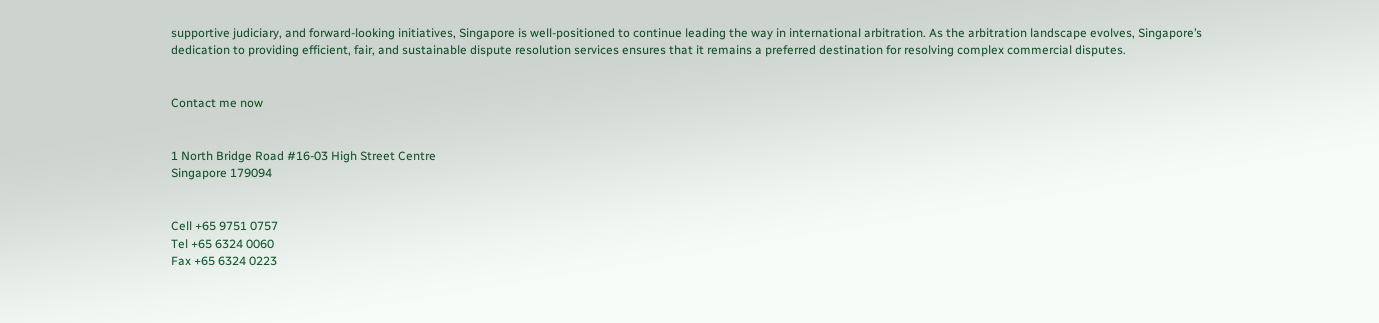supportive judiciary, and forward-looking initiatives, Singapore is well-positioned to continue leading the way in international arbitration. As the arbitration landscape evolves, Singapore’s dedication to providing efficient, fair, and sustainable dispute resolution services ensures that it remains a preferred destination for resolving complex commercial disputes.


Contact me now


1 North Bridge Road #16-03 High Street Centre
Singapore 179094


Cell +65 9751 0757
Tel +65 6324 0060
Fax +65 6324 0223